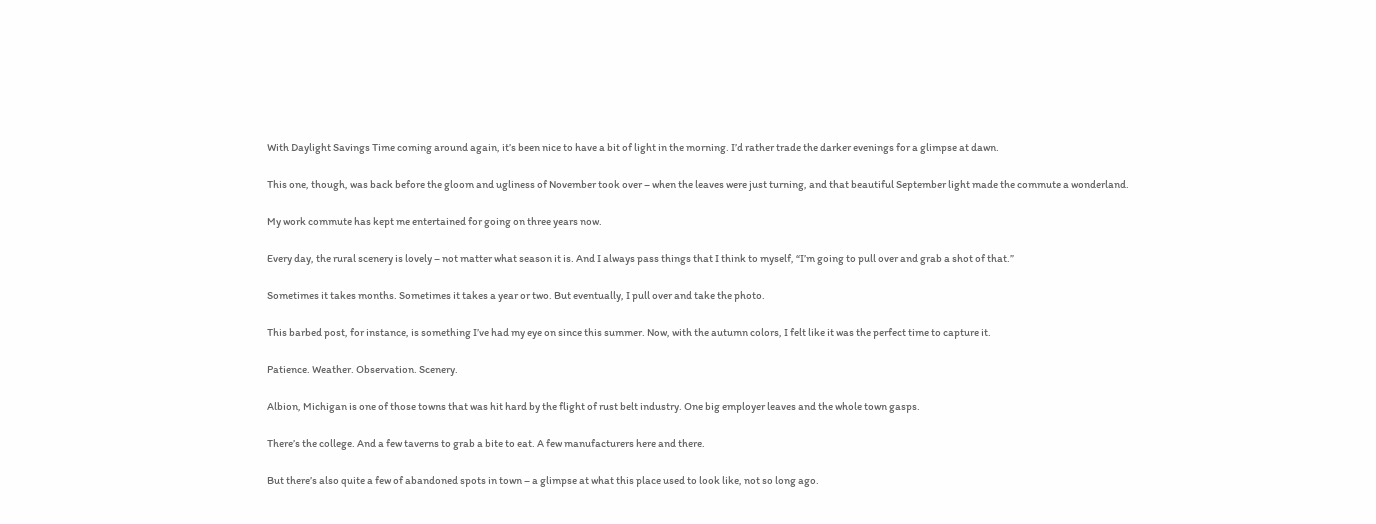With Daylight Savings Time coming around again, it’s been nice to have a bit of light in the morning. I’d rather trade the darker evenings for a glimpse at dawn.

This one, though, was back before the gloom and ugliness of November took over – when the leaves were just turning, and that beautiful September light made the commute a wonderland.

My work commute has kept me entertained for going on three years now.

Every day, the rural scenery is lovely – not matter what season it is. And I always pass things that I think to myself, “I’m going to pull over and grab a shot of that.”

Sometimes it takes months. Sometimes it takes a year or two. But eventually, I pull over and take the photo.

This barbed post, for instance, is something I’ve had my eye on since this summer. Now, with the autumn colors, I felt like it was the perfect time to capture it.

Patience. Weather. Observation. Scenery.

Albion, Michigan is one of those towns that was hit hard by the flight of rust belt industry. One big employer leaves and the whole town gasps.

There’s the college. And a few taverns to grab a bite to eat. A few manufacturers here and there.

But there’s also quite a few of abandoned spots in town – a glimpse at what this place used to look like, not so long ago.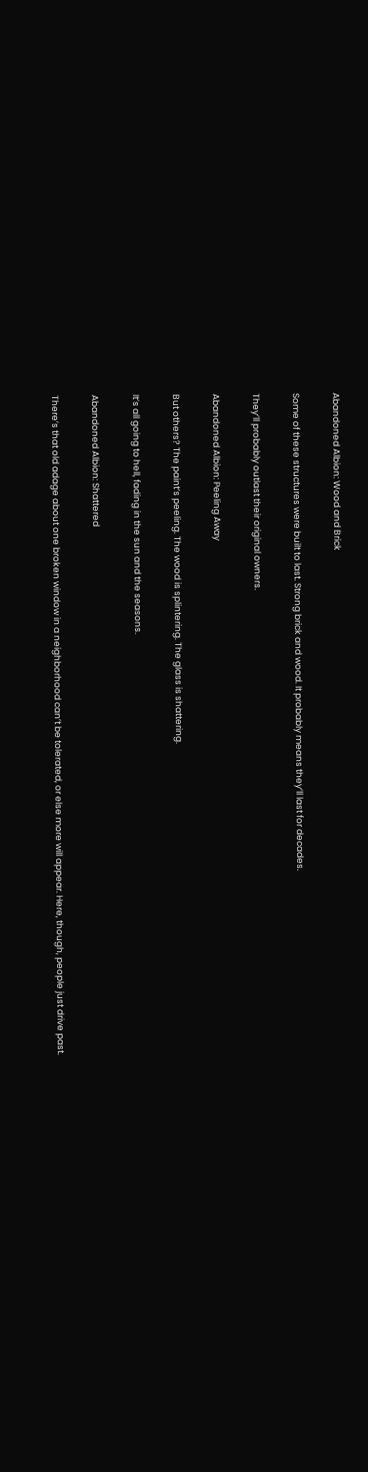Abandoned Albion: Wood and Brick

Some of these structures were built to last. Strong brick and wood. It probably means they’ll last for decades.

They’ll probably outlast their original owners.

Abandoned Albion: Peeling Away

But others? The paint’s peeling. The wood is splintering. The glass is shattering.

It’s all going to hell, fading in the sun and the seasons.

Abandoned Albion: Shattered

There’s that old adage about one broken window in a neighborhood can’t be tolerated, or else more will appear. Here, though, people just drive past.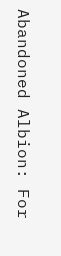Abandoned Albion: For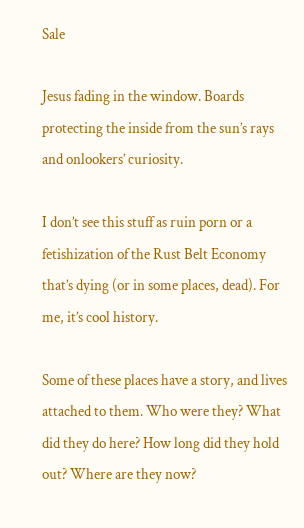Sale

Jesus fading in the window. Boards protecting the inside from the sun’s rays and onlookers’ curiosity.

I don’t see this stuff as ruin porn or a fetishization of the Rust Belt Economy that’s dying (or in some places, dead). For me, it’s cool history.

Some of these places have a story, and lives attached to them. Who were they? What did they do here? How long did they hold out? Where are they now?